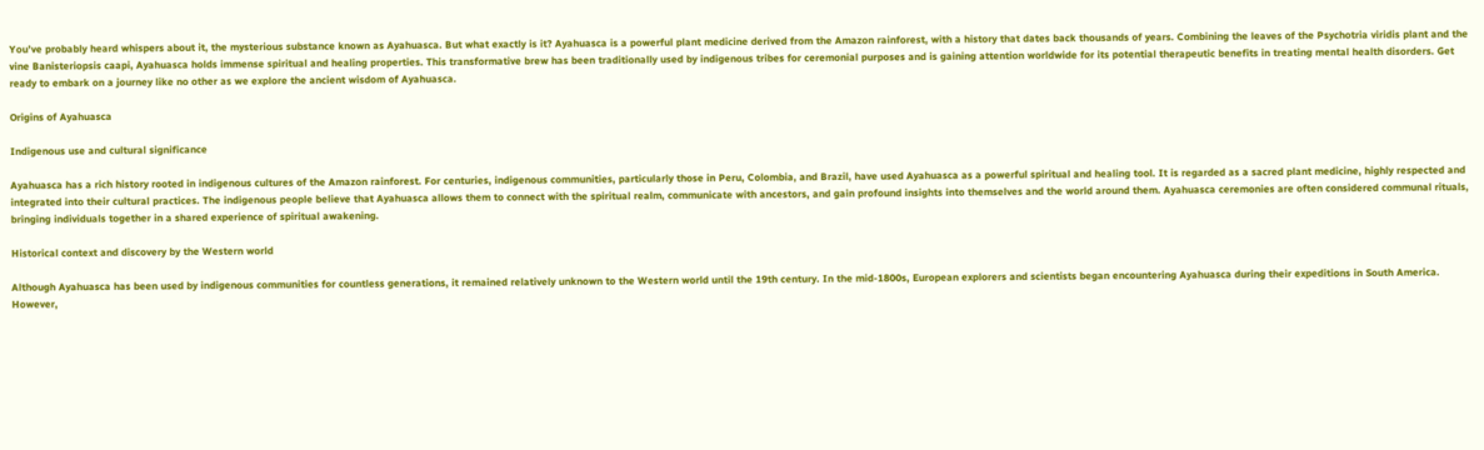You’ve probably heard whispers about it, the mysterious substance known as Ayahuasca. But what exactly is it? Ayahuasca is a powerful plant medicine derived from the Amazon rainforest, with a history that dates back thousands of years. Combining the leaves of the Psychotria viridis plant and the vine Banisteriopsis caapi, Ayahuasca holds immense spiritual and healing properties. This transformative brew has been traditionally used by indigenous tribes for ceremonial purposes and is gaining attention worldwide for its potential therapeutic benefits in treating mental health disorders. Get ready to embark on a journey like no other as we explore the ancient wisdom of Ayahuasca.

Origins of Ayahuasca

Indigenous use and cultural significance

Ayahuasca has a rich history rooted in indigenous cultures of the Amazon rainforest. For centuries, indigenous communities, particularly those in Peru, Colombia, and Brazil, have used Ayahuasca as a powerful spiritual and healing tool. It is regarded as a sacred plant medicine, highly respected and integrated into their cultural practices. The indigenous people believe that Ayahuasca allows them to connect with the spiritual realm, communicate with ancestors, and gain profound insights into themselves and the world around them. Ayahuasca ceremonies are often considered communal rituals, bringing individuals together in a shared experience of spiritual awakening.

Historical context and discovery by the Western world

Although Ayahuasca has been used by indigenous communities for countless generations, it remained relatively unknown to the Western world until the 19th century. In the mid-1800s, European explorers and scientists began encountering Ayahuasca during their expeditions in South America. However,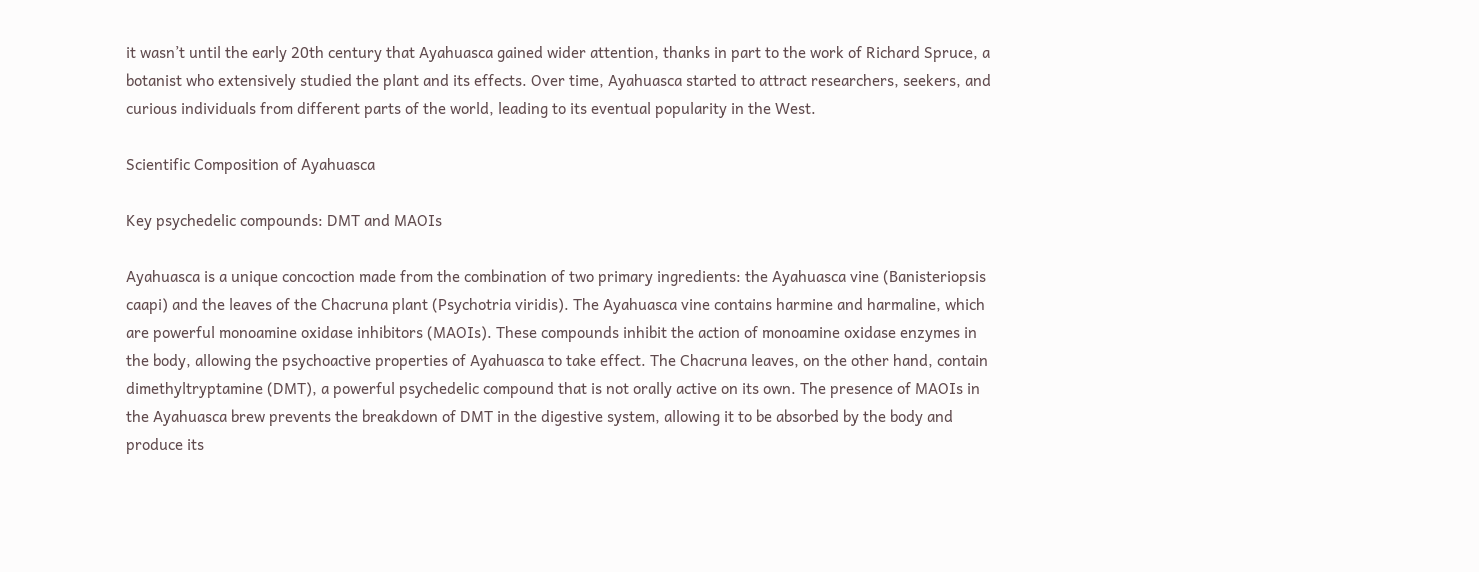it wasn’t until the early 20th century that Ayahuasca gained wider attention, thanks in part to the work of Richard Spruce, a botanist who extensively studied the plant and its effects. Over time, Ayahuasca started to attract researchers, seekers, and curious individuals from different parts of the world, leading to its eventual popularity in the West.

Scientific Composition of Ayahuasca

Key psychedelic compounds: DMT and MAOIs

Ayahuasca is a unique concoction made from the combination of two primary ingredients: the Ayahuasca vine (Banisteriopsis caapi) and the leaves of the Chacruna plant (Psychotria viridis). The Ayahuasca vine contains harmine and harmaline, which are powerful monoamine oxidase inhibitors (MAOIs). These compounds inhibit the action of monoamine oxidase enzymes in the body, allowing the psychoactive properties of Ayahuasca to take effect. The Chacruna leaves, on the other hand, contain dimethyltryptamine (DMT), a powerful psychedelic compound that is not orally active on its own. The presence of MAOIs in the Ayahuasca brew prevents the breakdown of DMT in the digestive system, allowing it to be absorbed by the body and produce its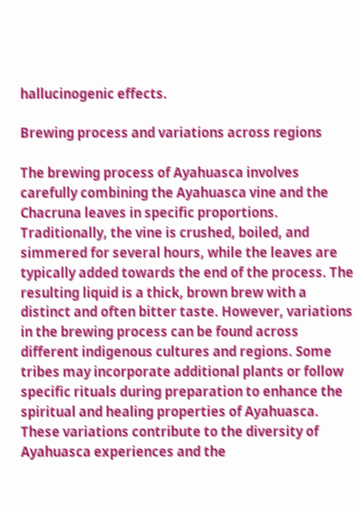hallucinogenic effects.

Brewing process and variations across regions

The brewing process of Ayahuasca involves carefully combining the Ayahuasca vine and the Chacruna leaves in specific proportions. Traditionally, the vine is crushed, boiled, and simmered for several hours, while the leaves are typically added towards the end of the process. The resulting liquid is a thick, brown brew with a distinct and often bitter taste. However, variations in the brewing process can be found across different indigenous cultures and regions. Some tribes may incorporate additional plants or follow specific rituals during preparation to enhance the spiritual and healing properties of Ayahuasca. These variations contribute to the diversity of Ayahuasca experiences and the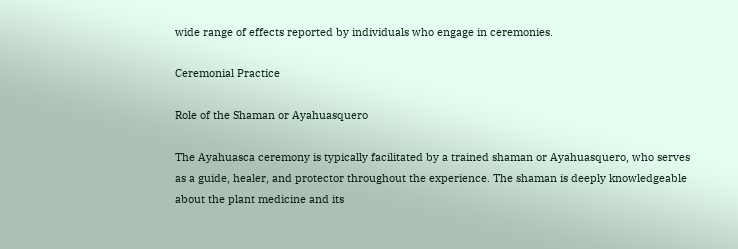wide range of effects reported by individuals who engage in ceremonies.

Ceremonial Practice

Role of the Shaman or Ayahuasquero

The Ayahuasca ceremony is typically facilitated by a trained shaman or Ayahuasquero, who serves as a guide, healer, and protector throughout the experience. The shaman is deeply knowledgeable about the plant medicine and its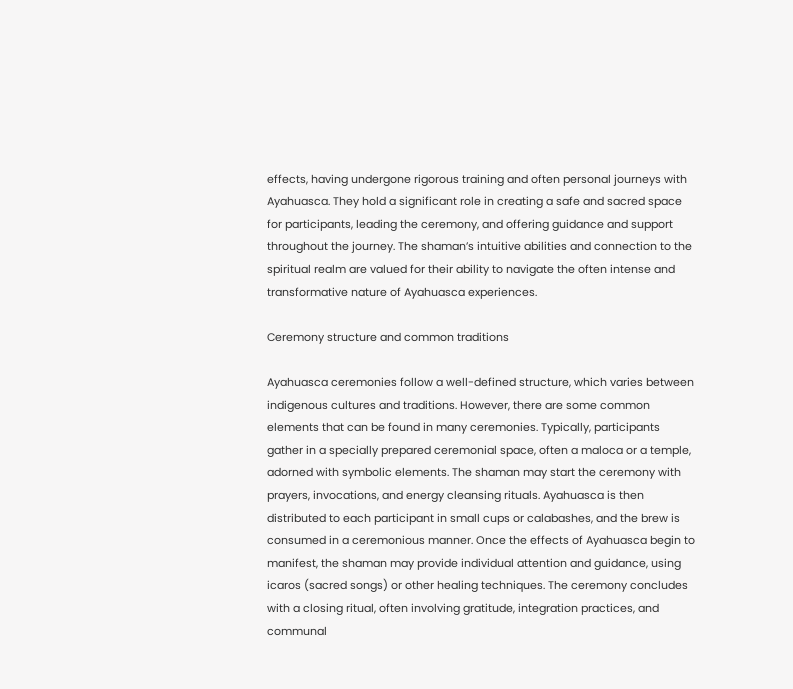effects, having undergone rigorous training and often personal journeys with Ayahuasca. They hold a significant role in creating a safe and sacred space for participants, leading the ceremony, and offering guidance and support throughout the journey. The shaman’s intuitive abilities and connection to the spiritual realm are valued for their ability to navigate the often intense and transformative nature of Ayahuasca experiences.

Ceremony structure and common traditions

Ayahuasca ceremonies follow a well-defined structure, which varies between indigenous cultures and traditions. However, there are some common elements that can be found in many ceremonies. Typically, participants gather in a specially prepared ceremonial space, often a maloca or a temple, adorned with symbolic elements. The shaman may start the ceremony with prayers, invocations, and energy cleansing rituals. Ayahuasca is then distributed to each participant in small cups or calabashes, and the brew is consumed in a ceremonious manner. Once the effects of Ayahuasca begin to manifest, the shaman may provide individual attention and guidance, using icaros (sacred songs) or other healing techniques. The ceremony concludes with a closing ritual, often involving gratitude, integration practices, and communal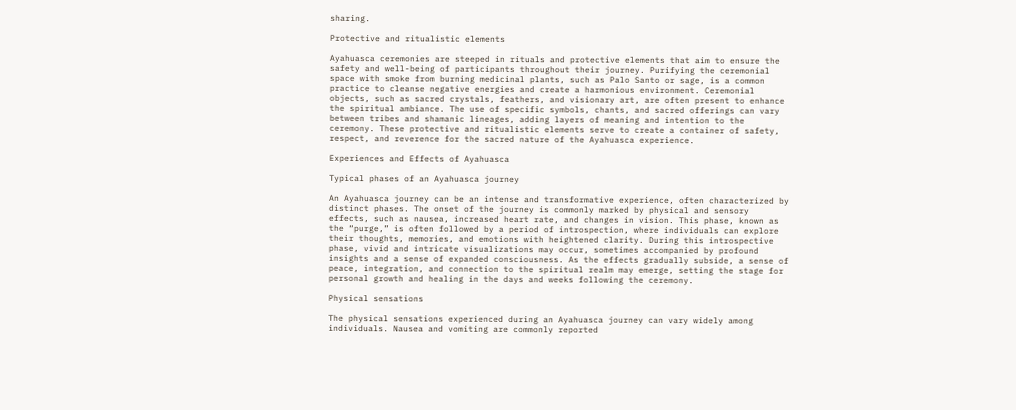sharing.

Protective and ritualistic elements

Ayahuasca ceremonies are steeped in rituals and protective elements that aim to ensure the safety and well-being of participants throughout their journey. Purifying the ceremonial space with smoke from burning medicinal plants, such as Palo Santo or sage, is a common practice to cleanse negative energies and create a harmonious environment. Ceremonial objects, such as sacred crystals, feathers, and visionary art, are often present to enhance the spiritual ambiance. The use of specific symbols, chants, and sacred offerings can vary between tribes and shamanic lineages, adding layers of meaning and intention to the ceremony. These protective and ritualistic elements serve to create a container of safety, respect, and reverence for the sacred nature of the Ayahuasca experience.

Experiences and Effects of Ayahuasca

Typical phases of an Ayahuasca journey

An Ayahuasca journey can be an intense and transformative experience, often characterized by distinct phases. The onset of the journey is commonly marked by physical and sensory effects, such as nausea, increased heart rate, and changes in vision. This phase, known as the “purge,” is often followed by a period of introspection, where individuals can explore their thoughts, memories, and emotions with heightened clarity. During this introspective phase, vivid and intricate visualizations may occur, sometimes accompanied by profound insights and a sense of expanded consciousness. As the effects gradually subside, a sense of peace, integration, and connection to the spiritual realm may emerge, setting the stage for personal growth and healing in the days and weeks following the ceremony.

Physical sensations

The physical sensations experienced during an Ayahuasca journey can vary widely among individuals. Nausea and vomiting are commonly reported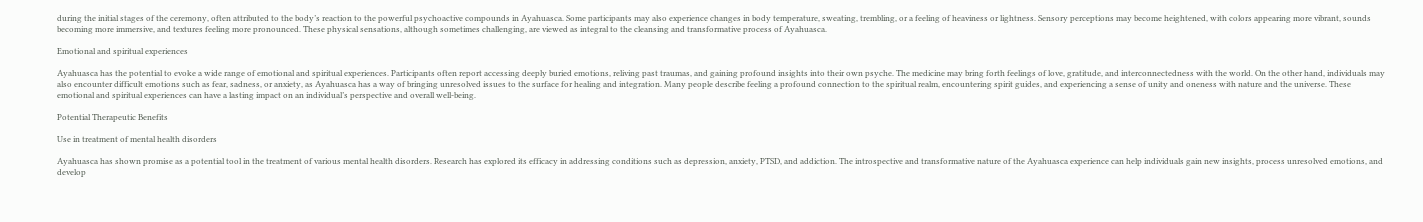during the initial stages of the ceremony, often attributed to the body’s reaction to the powerful psychoactive compounds in Ayahuasca. Some participants may also experience changes in body temperature, sweating, trembling, or a feeling of heaviness or lightness. Sensory perceptions may become heightened, with colors appearing more vibrant, sounds becoming more immersive, and textures feeling more pronounced. These physical sensations, although sometimes challenging, are viewed as integral to the cleansing and transformative process of Ayahuasca.

Emotional and spiritual experiences

Ayahuasca has the potential to evoke a wide range of emotional and spiritual experiences. Participants often report accessing deeply buried emotions, reliving past traumas, and gaining profound insights into their own psyche. The medicine may bring forth feelings of love, gratitude, and interconnectedness with the world. On the other hand, individuals may also encounter difficult emotions such as fear, sadness, or anxiety, as Ayahuasca has a way of bringing unresolved issues to the surface for healing and integration. Many people describe feeling a profound connection to the spiritual realm, encountering spirit guides, and experiencing a sense of unity and oneness with nature and the universe. These emotional and spiritual experiences can have a lasting impact on an individual’s perspective and overall well-being.

Potential Therapeutic Benefits

Use in treatment of mental health disorders

Ayahuasca has shown promise as a potential tool in the treatment of various mental health disorders. Research has explored its efficacy in addressing conditions such as depression, anxiety, PTSD, and addiction. The introspective and transformative nature of the Ayahuasca experience can help individuals gain new insights, process unresolved emotions, and develop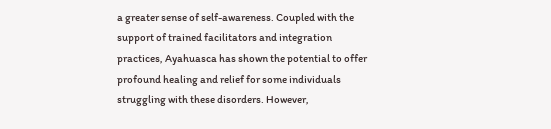a greater sense of self-awareness. Coupled with the support of trained facilitators and integration practices, Ayahuasca has shown the potential to offer profound healing and relief for some individuals struggling with these disorders. However,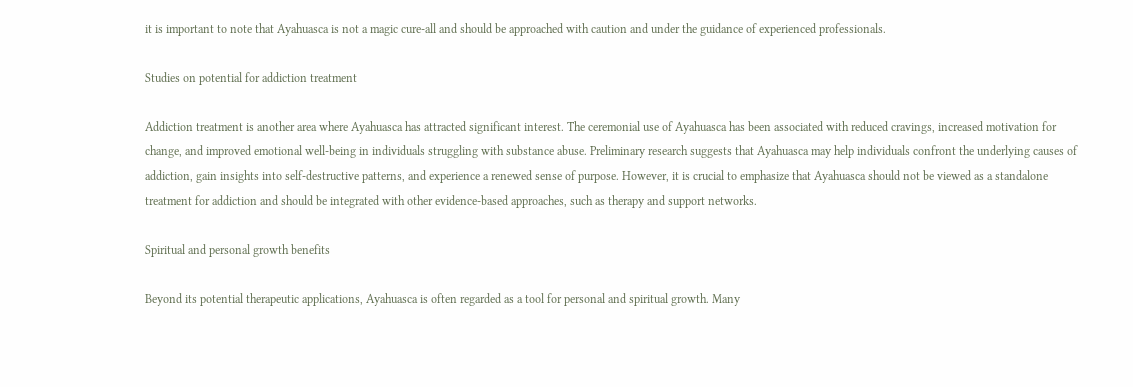it is important to note that Ayahuasca is not a magic cure-all and should be approached with caution and under the guidance of experienced professionals.

Studies on potential for addiction treatment

Addiction treatment is another area where Ayahuasca has attracted significant interest. The ceremonial use of Ayahuasca has been associated with reduced cravings, increased motivation for change, and improved emotional well-being in individuals struggling with substance abuse. Preliminary research suggests that Ayahuasca may help individuals confront the underlying causes of addiction, gain insights into self-destructive patterns, and experience a renewed sense of purpose. However, it is crucial to emphasize that Ayahuasca should not be viewed as a standalone treatment for addiction and should be integrated with other evidence-based approaches, such as therapy and support networks.

Spiritual and personal growth benefits

Beyond its potential therapeutic applications, Ayahuasca is often regarded as a tool for personal and spiritual growth. Many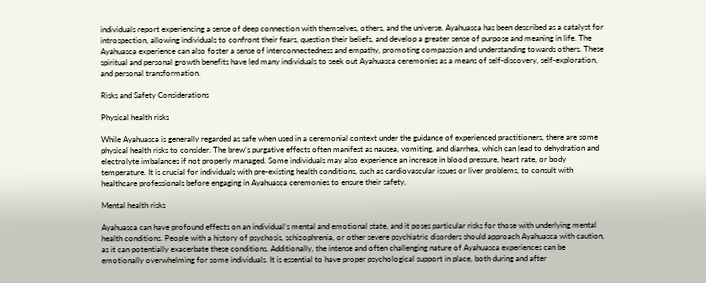individuals report experiencing a sense of deep connection with themselves, others, and the universe. Ayahuasca has been described as a catalyst for introspection, allowing individuals to confront their fears, question their beliefs, and develop a greater sense of purpose and meaning in life. The Ayahuasca experience can also foster a sense of interconnectedness and empathy, promoting compassion and understanding towards others. These spiritual and personal growth benefits have led many individuals to seek out Ayahuasca ceremonies as a means of self-discovery, self-exploration, and personal transformation.

Risks and Safety Considerations

Physical health risks

While Ayahuasca is generally regarded as safe when used in a ceremonial context under the guidance of experienced practitioners, there are some physical health risks to consider. The brew’s purgative effects often manifest as nausea, vomiting, and diarrhea, which can lead to dehydration and electrolyte imbalances if not properly managed. Some individuals may also experience an increase in blood pressure, heart rate, or body temperature. It is crucial for individuals with pre-existing health conditions, such as cardiovascular issues or liver problems, to consult with healthcare professionals before engaging in Ayahuasca ceremonies to ensure their safety.

Mental health risks

Ayahuasca can have profound effects on an individual’s mental and emotional state, and it poses particular risks for those with underlying mental health conditions. People with a history of psychosis, schizophrenia, or other severe psychiatric disorders should approach Ayahuasca with caution, as it can potentially exacerbate these conditions. Additionally, the intense and often challenging nature of Ayahuasca experiences can be emotionally overwhelming for some individuals. It is essential to have proper psychological support in place, both during and after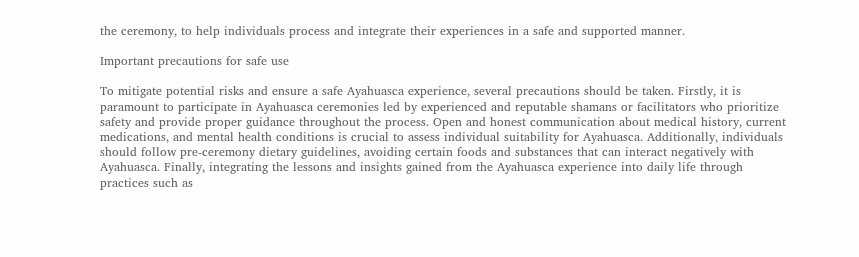the ceremony, to help individuals process and integrate their experiences in a safe and supported manner.

Important precautions for safe use

To mitigate potential risks and ensure a safe Ayahuasca experience, several precautions should be taken. Firstly, it is paramount to participate in Ayahuasca ceremonies led by experienced and reputable shamans or facilitators who prioritize safety and provide proper guidance throughout the process. Open and honest communication about medical history, current medications, and mental health conditions is crucial to assess individual suitability for Ayahuasca. Additionally, individuals should follow pre-ceremony dietary guidelines, avoiding certain foods and substances that can interact negatively with Ayahuasca. Finally, integrating the lessons and insights gained from the Ayahuasca experience into daily life through practices such as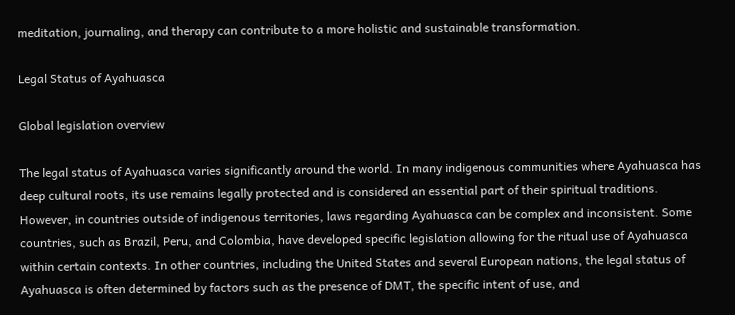meditation, journaling, and therapy can contribute to a more holistic and sustainable transformation.

Legal Status of Ayahuasca

Global legislation overview

The legal status of Ayahuasca varies significantly around the world. In many indigenous communities where Ayahuasca has deep cultural roots, its use remains legally protected and is considered an essential part of their spiritual traditions. However, in countries outside of indigenous territories, laws regarding Ayahuasca can be complex and inconsistent. Some countries, such as Brazil, Peru, and Colombia, have developed specific legislation allowing for the ritual use of Ayahuasca within certain contexts. In other countries, including the United States and several European nations, the legal status of Ayahuasca is often determined by factors such as the presence of DMT, the specific intent of use, and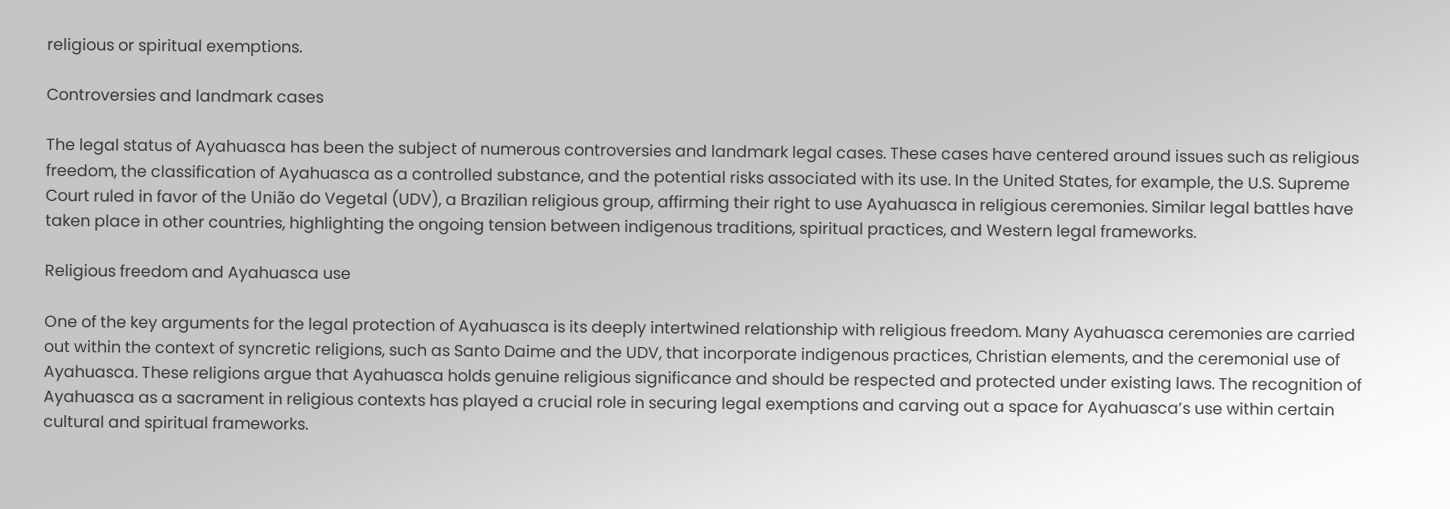religious or spiritual exemptions.

Controversies and landmark cases

The legal status of Ayahuasca has been the subject of numerous controversies and landmark legal cases. These cases have centered around issues such as religious freedom, the classification of Ayahuasca as a controlled substance, and the potential risks associated with its use. In the United States, for example, the U.S. Supreme Court ruled in favor of the União do Vegetal (UDV), a Brazilian religious group, affirming their right to use Ayahuasca in religious ceremonies. Similar legal battles have taken place in other countries, highlighting the ongoing tension between indigenous traditions, spiritual practices, and Western legal frameworks.

Religious freedom and Ayahuasca use

One of the key arguments for the legal protection of Ayahuasca is its deeply intertwined relationship with religious freedom. Many Ayahuasca ceremonies are carried out within the context of syncretic religions, such as Santo Daime and the UDV, that incorporate indigenous practices, Christian elements, and the ceremonial use of Ayahuasca. These religions argue that Ayahuasca holds genuine religious significance and should be respected and protected under existing laws. The recognition of Ayahuasca as a sacrament in religious contexts has played a crucial role in securing legal exemptions and carving out a space for Ayahuasca’s use within certain cultural and spiritual frameworks.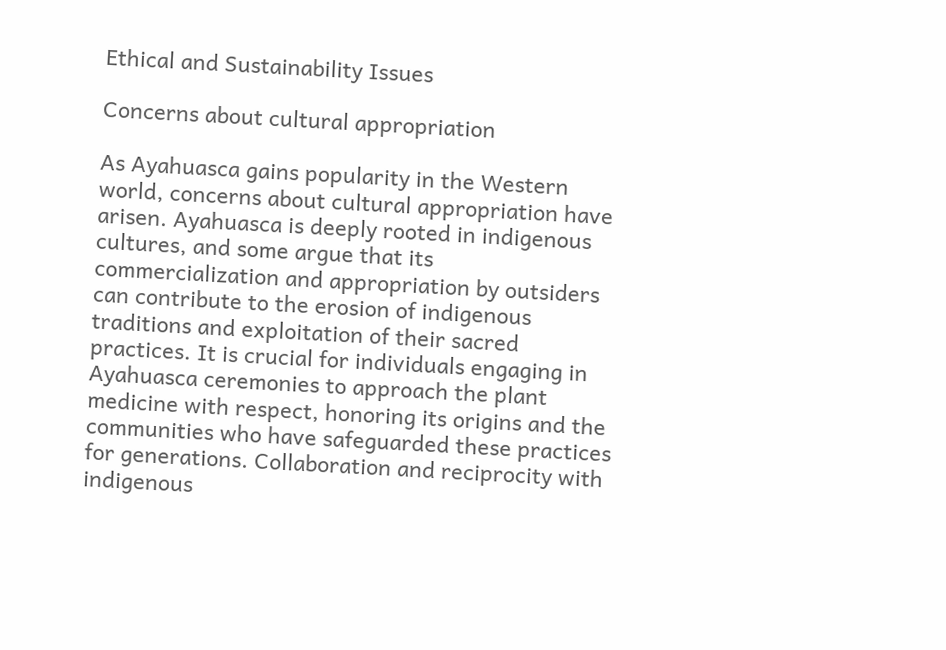Ethical and Sustainability Issues

Concerns about cultural appropriation

As Ayahuasca gains popularity in the Western world, concerns about cultural appropriation have arisen. Ayahuasca is deeply rooted in indigenous cultures, and some argue that its commercialization and appropriation by outsiders can contribute to the erosion of indigenous traditions and exploitation of their sacred practices. It is crucial for individuals engaging in Ayahuasca ceremonies to approach the plant medicine with respect, honoring its origins and the communities who have safeguarded these practices for generations. Collaboration and reciprocity with indigenous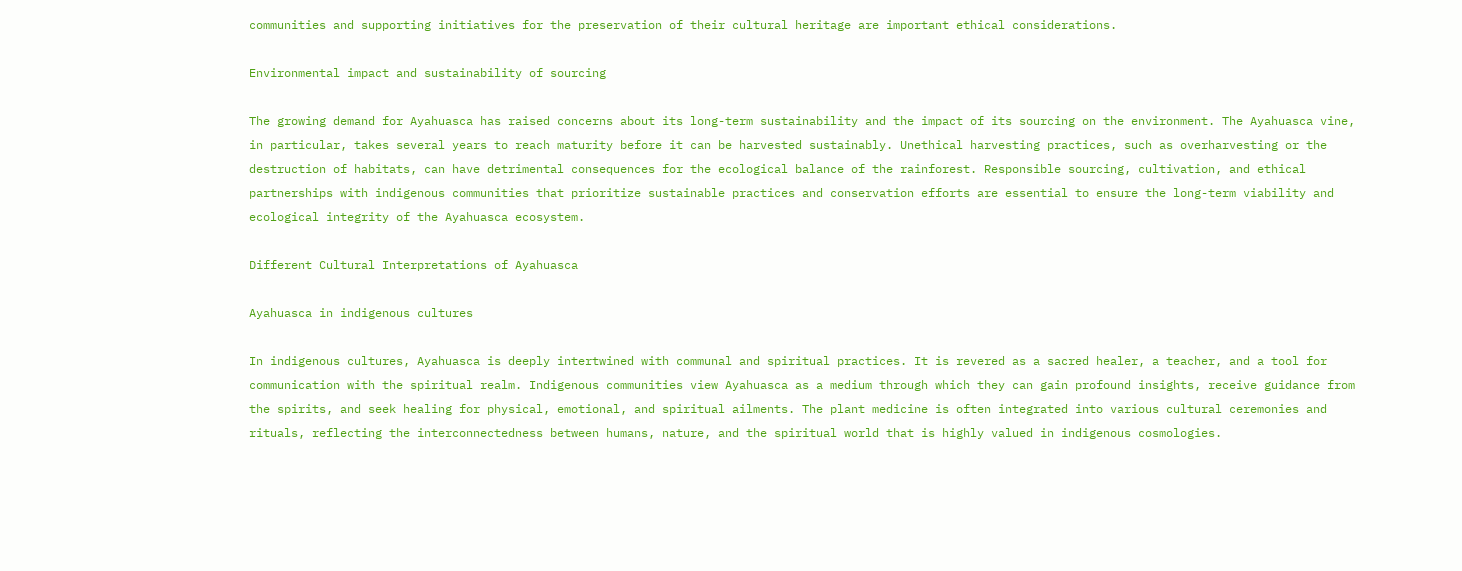communities and supporting initiatives for the preservation of their cultural heritage are important ethical considerations.

Environmental impact and sustainability of sourcing

The growing demand for Ayahuasca has raised concerns about its long-term sustainability and the impact of its sourcing on the environment. The Ayahuasca vine, in particular, takes several years to reach maturity before it can be harvested sustainably. Unethical harvesting practices, such as overharvesting or the destruction of habitats, can have detrimental consequences for the ecological balance of the rainforest. Responsible sourcing, cultivation, and ethical partnerships with indigenous communities that prioritize sustainable practices and conservation efforts are essential to ensure the long-term viability and ecological integrity of the Ayahuasca ecosystem.

Different Cultural Interpretations of Ayahuasca

Ayahuasca in indigenous cultures

In indigenous cultures, Ayahuasca is deeply intertwined with communal and spiritual practices. It is revered as a sacred healer, a teacher, and a tool for communication with the spiritual realm. Indigenous communities view Ayahuasca as a medium through which they can gain profound insights, receive guidance from the spirits, and seek healing for physical, emotional, and spiritual ailments. The plant medicine is often integrated into various cultural ceremonies and rituals, reflecting the interconnectedness between humans, nature, and the spiritual world that is highly valued in indigenous cosmologies.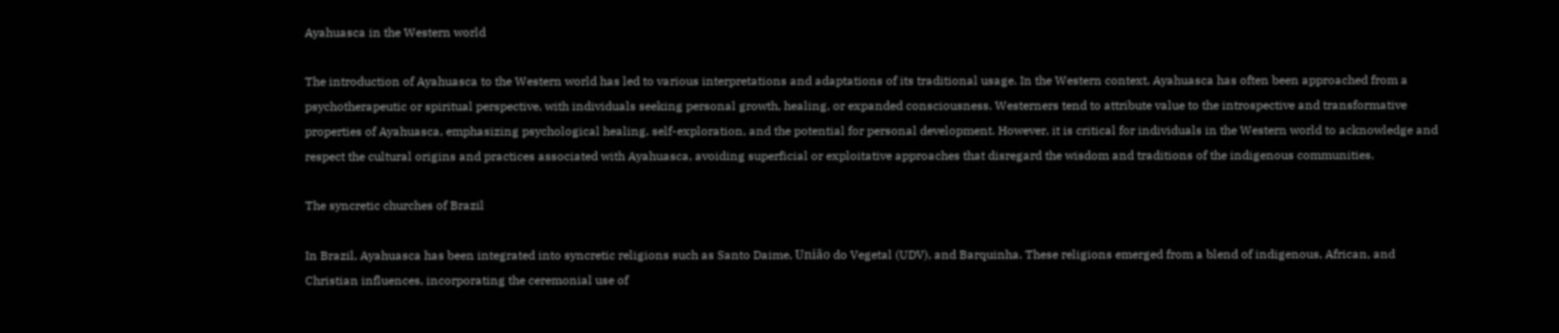Ayahuasca in the Western world

The introduction of Ayahuasca to the Western world has led to various interpretations and adaptations of its traditional usage. In the Western context, Ayahuasca has often been approached from a psychotherapeutic or spiritual perspective, with individuals seeking personal growth, healing, or expanded consciousness. Westerners tend to attribute value to the introspective and transformative properties of Ayahuasca, emphasizing psychological healing, self-exploration, and the potential for personal development. However, it is critical for individuals in the Western world to acknowledge and respect the cultural origins and practices associated with Ayahuasca, avoiding superficial or exploitative approaches that disregard the wisdom and traditions of the indigenous communities.

The syncretic churches of Brazil

In Brazil, Ayahuasca has been integrated into syncretic religions such as Santo Daime, União do Vegetal (UDV), and Barquinha. These religions emerged from a blend of indigenous, African, and Christian influences, incorporating the ceremonial use of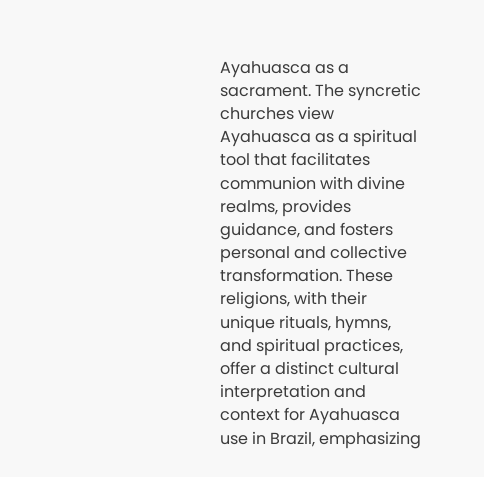Ayahuasca as a sacrament. The syncretic churches view Ayahuasca as a spiritual tool that facilitates communion with divine realms, provides guidance, and fosters personal and collective transformation. These religions, with their unique rituals, hymns, and spiritual practices, offer a distinct cultural interpretation and context for Ayahuasca use in Brazil, emphasizing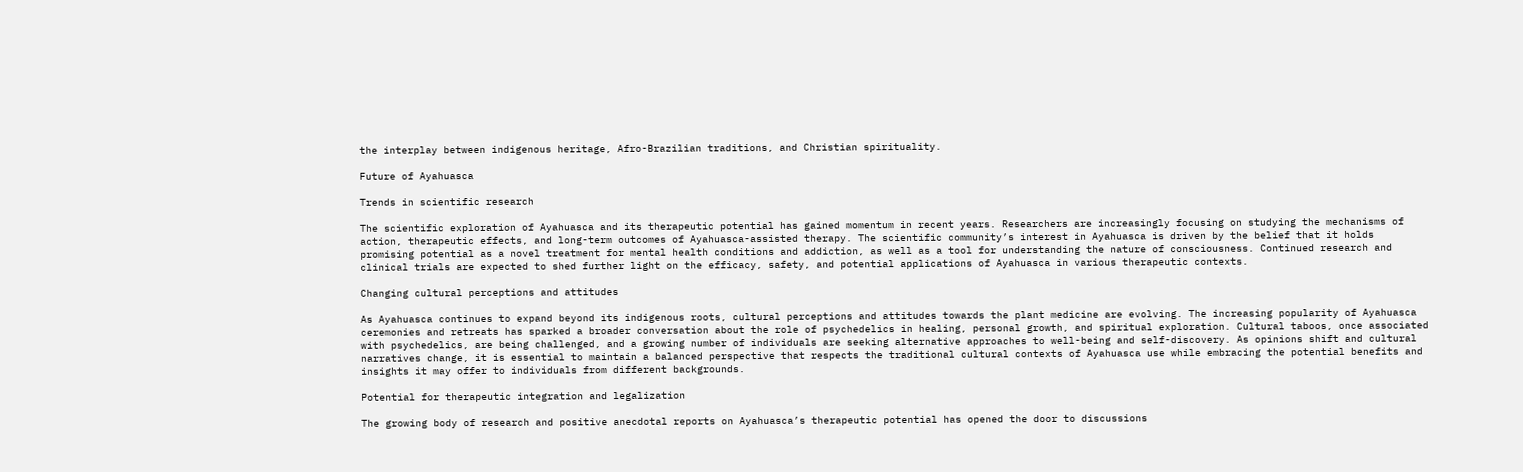the interplay between indigenous heritage, Afro-Brazilian traditions, and Christian spirituality.

Future of Ayahuasca

Trends in scientific research

The scientific exploration of Ayahuasca and its therapeutic potential has gained momentum in recent years. Researchers are increasingly focusing on studying the mechanisms of action, therapeutic effects, and long-term outcomes of Ayahuasca-assisted therapy. The scientific community’s interest in Ayahuasca is driven by the belief that it holds promising potential as a novel treatment for mental health conditions and addiction, as well as a tool for understanding the nature of consciousness. Continued research and clinical trials are expected to shed further light on the efficacy, safety, and potential applications of Ayahuasca in various therapeutic contexts.

Changing cultural perceptions and attitudes

As Ayahuasca continues to expand beyond its indigenous roots, cultural perceptions and attitudes towards the plant medicine are evolving. The increasing popularity of Ayahuasca ceremonies and retreats has sparked a broader conversation about the role of psychedelics in healing, personal growth, and spiritual exploration. Cultural taboos, once associated with psychedelics, are being challenged, and a growing number of individuals are seeking alternative approaches to well-being and self-discovery. As opinions shift and cultural narratives change, it is essential to maintain a balanced perspective that respects the traditional cultural contexts of Ayahuasca use while embracing the potential benefits and insights it may offer to individuals from different backgrounds.

Potential for therapeutic integration and legalization

The growing body of research and positive anecdotal reports on Ayahuasca’s therapeutic potential has opened the door to discussions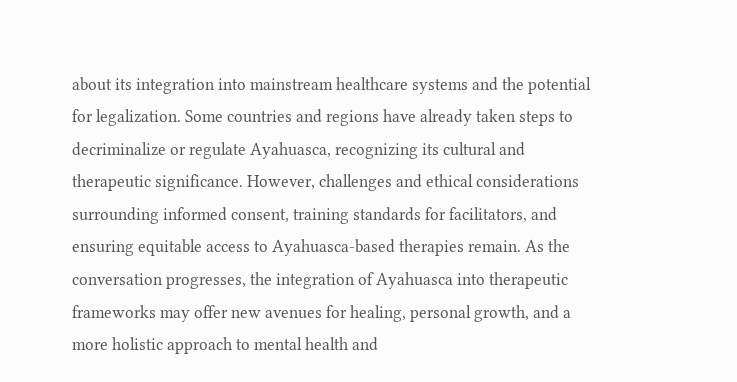about its integration into mainstream healthcare systems and the potential for legalization. Some countries and regions have already taken steps to decriminalize or regulate Ayahuasca, recognizing its cultural and therapeutic significance. However, challenges and ethical considerations surrounding informed consent, training standards for facilitators, and ensuring equitable access to Ayahuasca-based therapies remain. As the conversation progresses, the integration of Ayahuasca into therapeutic frameworks may offer new avenues for healing, personal growth, and a more holistic approach to mental health and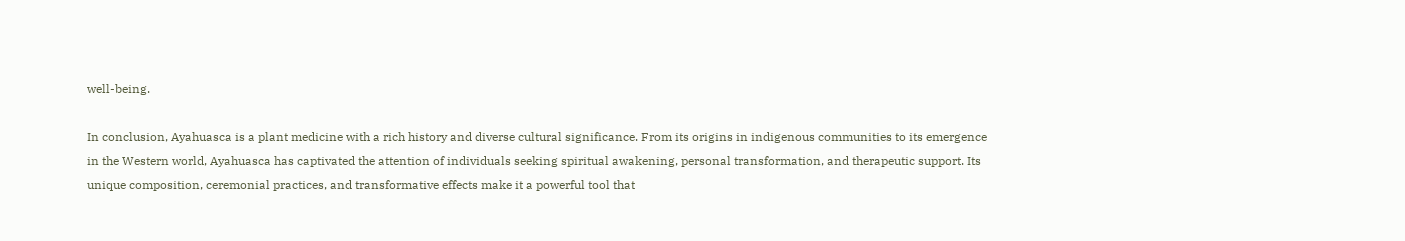well-being.

In conclusion, Ayahuasca is a plant medicine with a rich history and diverse cultural significance. From its origins in indigenous communities to its emergence in the Western world, Ayahuasca has captivated the attention of individuals seeking spiritual awakening, personal transformation, and therapeutic support. Its unique composition, ceremonial practices, and transformative effects make it a powerful tool that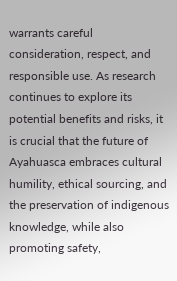warrants careful consideration, respect, and responsible use. As research continues to explore its potential benefits and risks, it is crucial that the future of Ayahuasca embraces cultural humility, ethical sourcing, and the preservation of indigenous knowledge, while also promoting safety,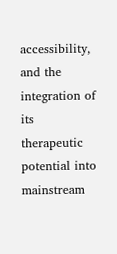accessibility, and the integration of its therapeutic potential into mainstream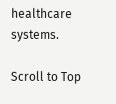healthcare systems.

Scroll to Top